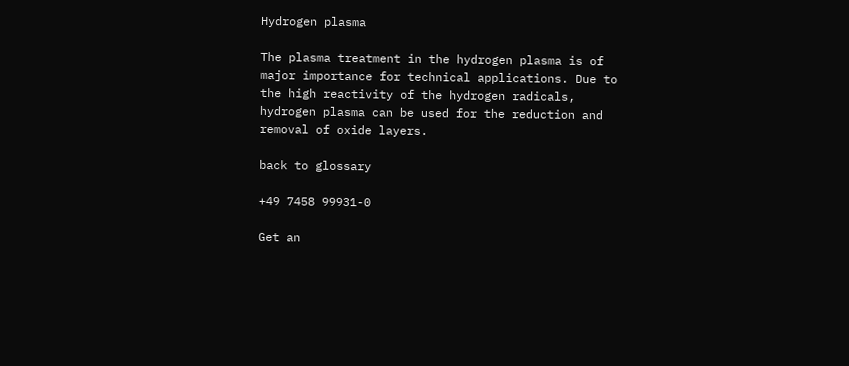Hydrogen plasma

The plasma treatment in the hydrogen plasma is of major importance for technical applications. Due to the high reactivity of the hydrogen radicals, hydrogen plasma can be used for the reduction and removal of oxide layers.

back to glossary

+49 7458 99931-0

Get an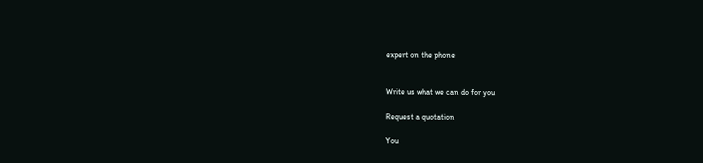expert on the phone


Write us what we can do for you

Request a quotation

You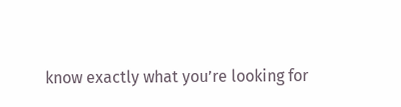know exactly what you’re looking for